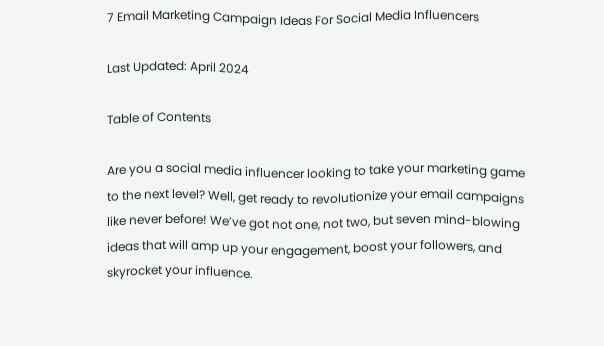7 Email Marketing Campaign Ideas For Social Media Influencers

Last Updated: April 2024

Table of Contents

Are you a social media influencer looking to take your marketing game to the next level? Well, get ready to revolutionize your email campaigns like never before! We’ve got not one, not two, but seven mind-blowing ideas that will amp up your engagement, boost your followers, and skyrocket your influence.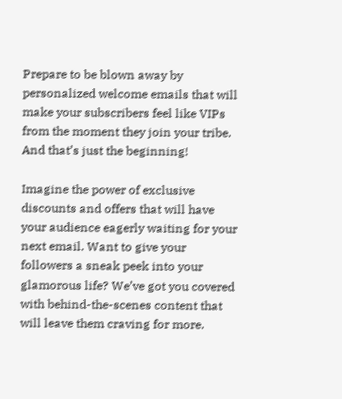Prepare to be blown away by personalized welcome emails that will make your subscribers feel like VIPs from the moment they join your tribe. And that’s just the beginning!

Imagine the power of exclusive discounts and offers that will have your audience eagerly waiting for your next email. Want to give your followers a sneak peek into your glamorous life? We’ve got you covered with behind-the-scenes content that will leave them craving for more.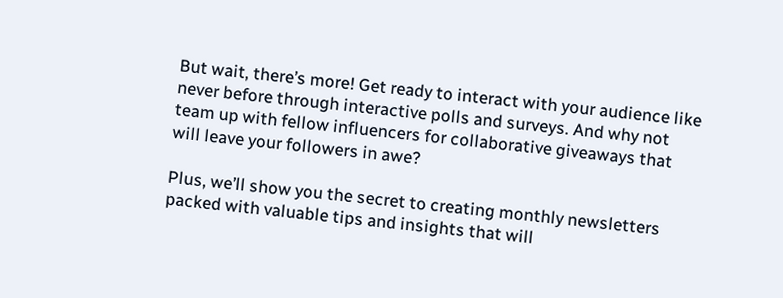But wait, there’s more! Get ready to interact with your audience like never before through interactive polls and surveys. And why not team up with fellow influencers for collaborative giveaways that will leave your followers in awe?

Plus, we’ll show you the secret to creating monthly newsletters packed with valuable tips and insights that will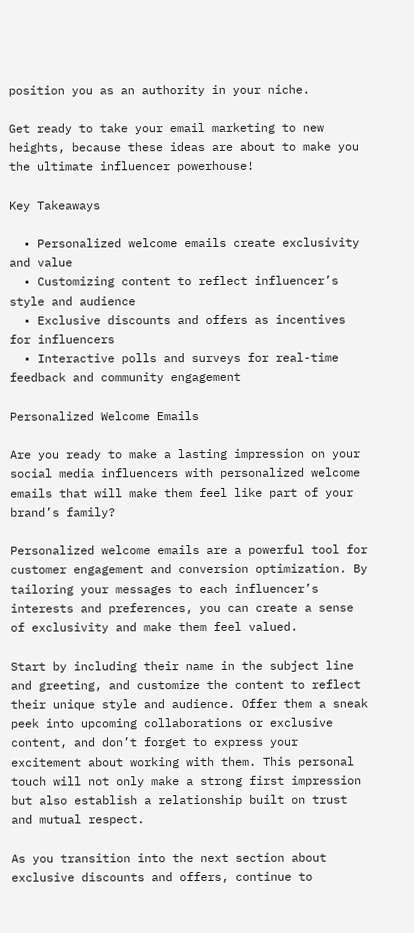position you as an authority in your niche.

Get ready to take your email marketing to new heights, because these ideas are about to make you the ultimate influencer powerhouse!

Key Takeaways

  • Personalized welcome emails create exclusivity and value
  • Customizing content to reflect influencer’s style and audience
  • Exclusive discounts and offers as incentives for influencers
  • Interactive polls and surveys for real-time feedback and community engagement

Personalized Welcome Emails

Are you ready to make a lasting impression on your social media influencers with personalized welcome emails that will make them feel like part of your brand’s family?

Personalized welcome emails are a powerful tool for customer engagement and conversion optimization. By tailoring your messages to each influencer’s interests and preferences, you can create a sense of exclusivity and make them feel valued.

Start by including their name in the subject line and greeting, and customize the content to reflect their unique style and audience. Offer them a sneak peek into upcoming collaborations or exclusive content, and don’t forget to express your excitement about working with them. This personal touch will not only make a strong first impression but also establish a relationship built on trust and mutual respect.

As you transition into the next section about exclusive discounts and offers, continue to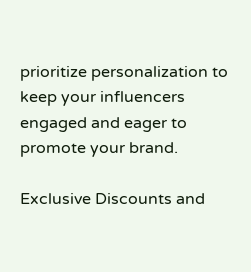prioritize personalization to keep your influencers engaged and eager to promote your brand.

Exclusive Discounts and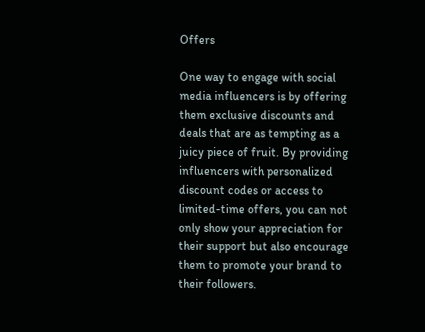Offers

One way to engage with social media influencers is by offering them exclusive discounts and deals that are as tempting as a juicy piece of fruit. By providing influencers with personalized discount codes or access to limited-time offers, you can not only show your appreciation for their support but also encourage them to promote your brand to their followers.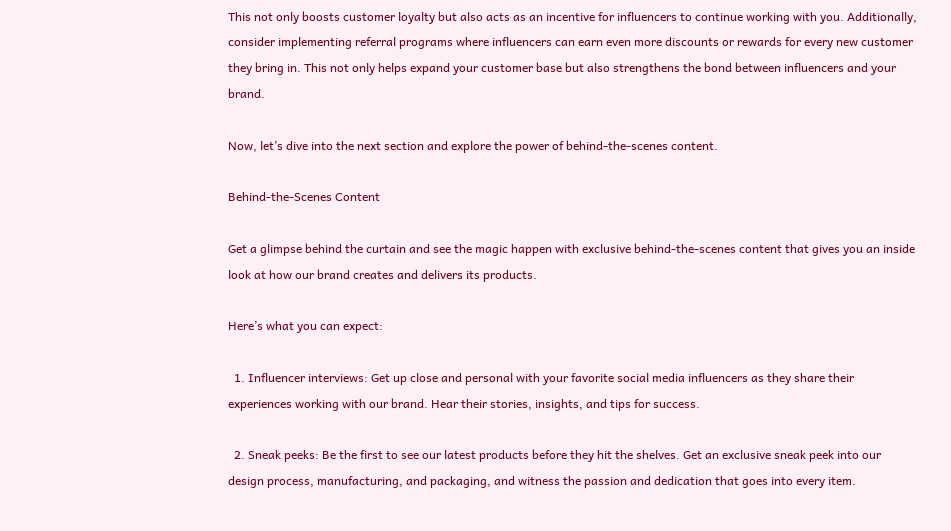This not only boosts customer loyalty but also acts as an incentive for influencers to continue working with you. Additionally, consider implementing referral programs where influencers can earn even more discounts or rewards for every new customer they bring in. This not only helps expand your customer base but also strengthens the bond between influencers and your brand.

Now, let’s dive into the next section and explore the power of behind-the-scenes content.

Behind-the-Scenes Content

Get a glimpse behind the curtain and see the magic happen with exclusive behind-the-scenes content that gives you an inside look at how our brand creates and delivers its products.

Here’s what you can expect:

  1. Influencer interviews: Get up close and personal with your favorite social media influencers as they share their experiences working with our brand. Hear their stories, insights, and tips for success.

  2. Sneak peeks: Be the first to see our latest products before they hit the shelves. Get an exclusive sneak peek into our design process, manufacturing, and packaging, and witness the passion and dedication that goes into every item.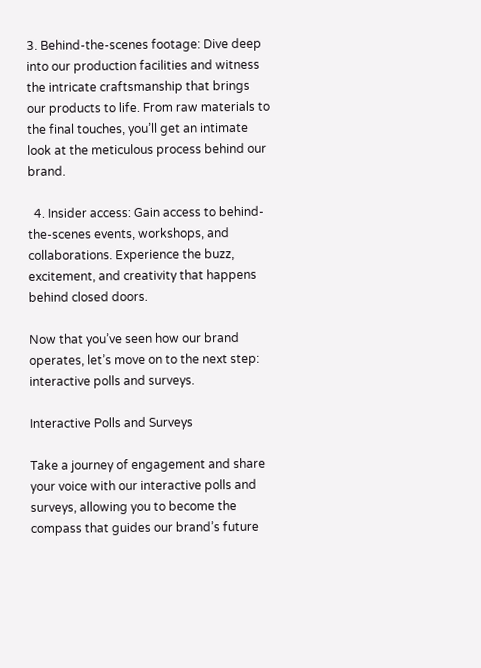3. Behind-the-scenes footage: Dive deep into our production facilities and witness the intricate craftsmanship that brings our products to life. From raw materials to the final touches, you’ll get an intimate look at the meticulous process behind our brand.

  4. Insider access: Gain access to behind-the-scenes events, workshops, and collaborations. Experience the buzz, excitement, and creativity that happens behind closed doors.

Now that you’ve seen how our brand operates, let’s move on to the next step: interactive polls and surveys.

Interactive Polls and Surveys

Take a journey of engagement and share your voice with our interactive polls and surveys, allowing you to become the compass that guides our brand’s future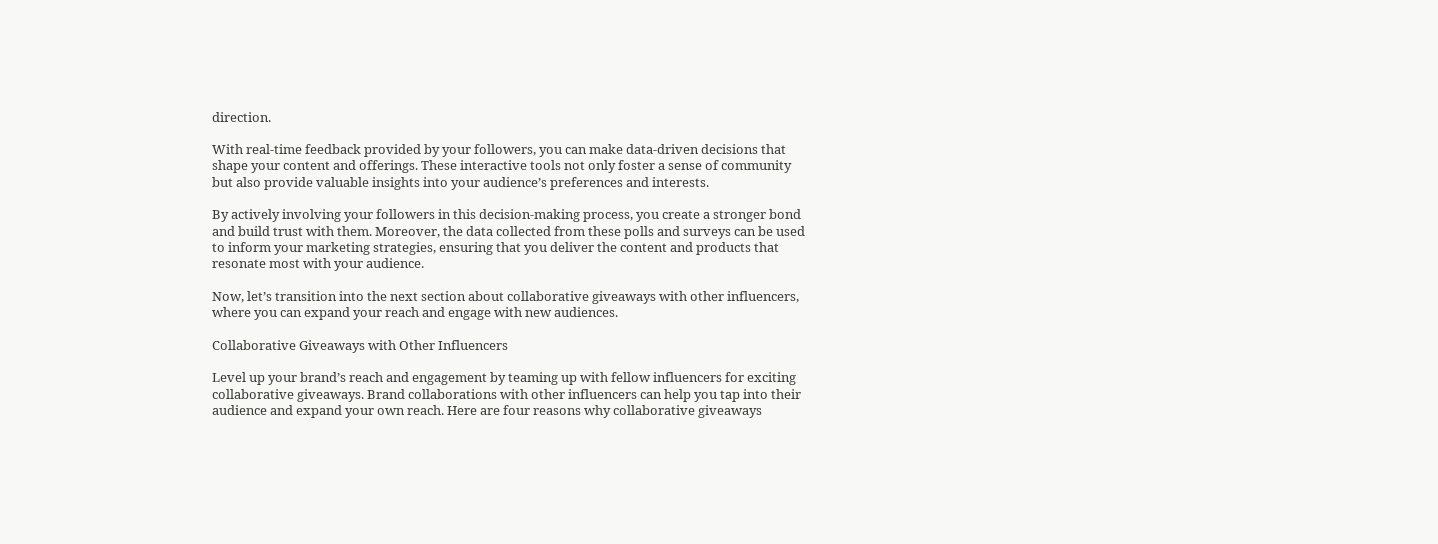direction.

With real-time feedback provided by your followers, you can make data-driven decisions that shape your content and offerings. These interactive tools not only foster a sense of community but also provide valuable insights into your audience’s preferences and interests.

By actively involving your followers in this decision-making process, you create a stronger bond and build trust with them. Moreover, the data collected from these polls and surveys can be used to inform your marketing strategies, ensuring that you deliver the content and products that resonate most with your audience.

Now, let’s transition into the next section about collaborative giveaways with other influencers, where you can expand your reach and engage with new audiences.

Collaborative Giveaways with Other Influencers

Level up your brand’s reach and engagement by teaming up with fellow influencers for exciting collaborative giveaways. Brand collaborations with other influencers can help you tap into their audience and expand your own reach. Here are four reasons why collaborative giveaways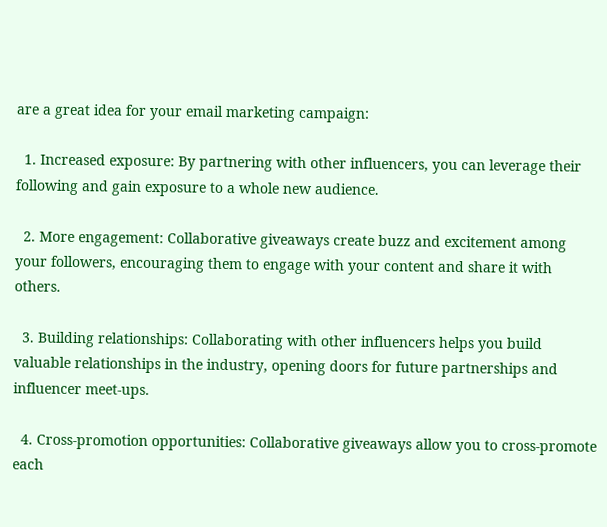are a great idea for your email marketing campaign:

  1. Increased exposure: By partnering with other influencers, you can leverage their following and gain exposure to a whole new audience.

  2. More engagement: Collaborative giveaways create buzz and excitement among your followers, encouraging them to engage with your content and share it with others.

  3. Building relationships: Collaborating with other influencers helps you build valuable relationships in the industry, opening doors for future partnerships and influencer meet-ups.

  4. Cross-promotion opportunities: Collaborative giveaways allow you to cross-promote each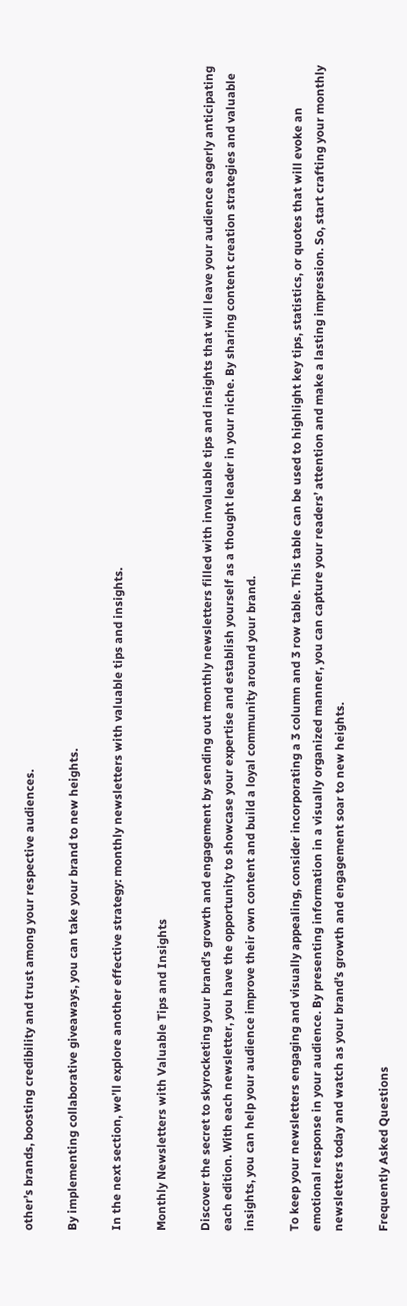other’s brands, boosting credibility and trust among your respective audiences.

By implementing collaborative giveaways, you can take your brand to new heights.

In the next section, we’ll explore another effective strategy: monthly newsletters with valuable tips and insights.

Monthly Newsletters with Valuable Tips and Insights

Discover the secret to skyrocketing your brand’s growth and engagement by sending out monthly newsletters filled with invaluable tips and insights that will leave your audience eagerly anticipating each edition. With each newsletter, you have the opportunity to showcase your expertise and establish yourself as a thought leader in your niche. By sharing content creation strategies and valuable insights, you can help your audience improve their own content and build a loyal community around your brand.

To keep your newsletters engaging and visually appealing, consider incorporating a 3 column and 3 row table. This table can be used to highlight key tips, statistics, or quotes that will evoke an emotional response in your audience. By presenting information in a visually organized manner, you can capture your readers’ attention and make a lasting impression. So, start crafting your monthly newsletters today and watch as your brand’s growth and engagement soar to new heights.

Frequently Asked Questions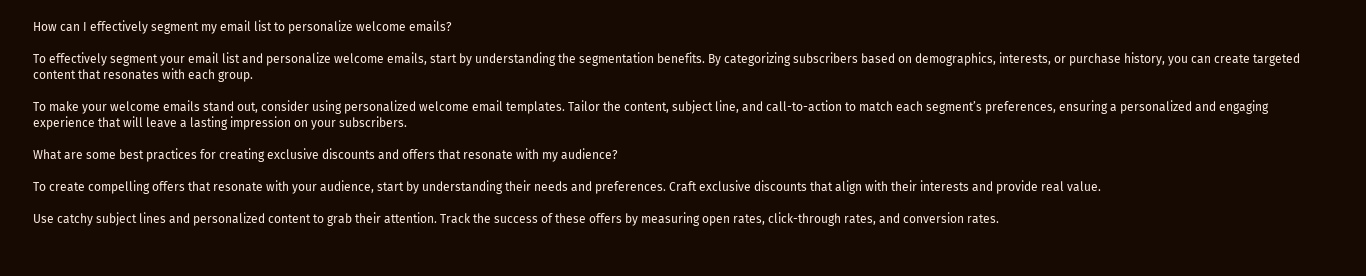How can I effectively segment my email list to personalize welcome emails?

To effectively segment your email list and personalize welcome emails, start by understanding the segmentation benefits. By categorizing subscribers based on demographics, interests, or purchase history, you can create targeted content that resonates with each group.

To make your welcome emails stand out, consider using personalized welcome email templates. Tailor the content, subject line, and call-to-action to match each segment’s preferences, ensuring a personalized and engaging experience that will leave a lasting impression on your subscribers.

What are some best practices for creating exclusive discounts and offers that resonate with my audience?

To create compelling offers that resonate with your audience, start by understanding their needs and preferences. Craft exclusive discounts that align with their interests and provide real value.

Use catchy subject lines and personalized content to grab their attention. Track the success of these offers by measuring open rates, click-through rates, and conversion rates.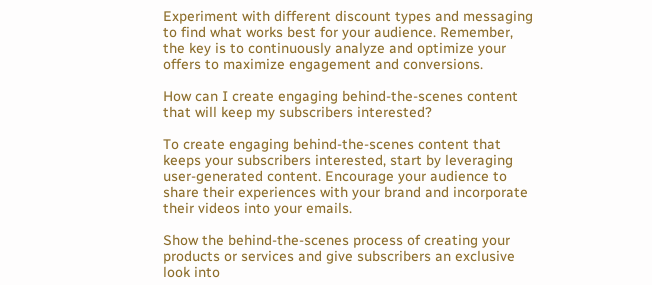Experiment with different discount types and messaging to find what works best for your audience. Remember, the key is to continuously analyze and optimize your offers to maximize engagement and conversions.

How can I create engaging behind-the-scenes content that will keep my subscribers interested?

To create engaging behind-the-scenes content that keeps your subscribers interested, start by leveraging user-generated content. Encourage your audience to share their experiences with your brand and incorporate their videos into your emails.

Show the behind-the-scenes process of creating your products or services and give subscribers an exclusive look into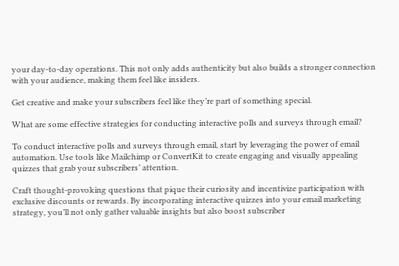your day-to-day operations. This not only adds authenticity but also builds a stronger connection with your audience, making them feel like insiders.

Get creative and make your subscribers feel like they’re part of something special.

What are some effective strategies for conducting interactive polls and surveys through email?

To conduct interactive polls and surveys through email, start by leveraging the power of email automation. Use tools like Mailchimp or ConvertKit to create engaging and visually appealing quizzes that grab your subscribers’ attention.

Craft thought-provoking questions that pique their curiosity and incentivize participation with exclusive discounts or rewards. By incorporating interactive quizzes into your email marketing strategy, you’ll not only gather valuable insights but also boost subscriber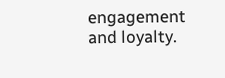engagement and loyalty.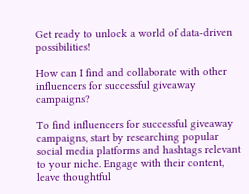Get ready to unlock a world of data-driven possibilities!

How can I find and collaborate with other influencers for successful giveaway campaigns?

To find influencers for successful giveaway campaigns, start by researching popular social media platforms and hashtags relevant to your niche. Engage with their content, leave thoughtful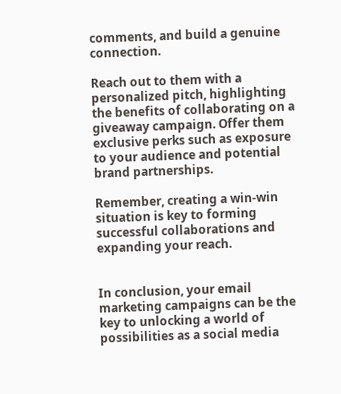comments, and build a genuine connection.

Reach out to them with a personalized pitch, highlighting the benefits of collaborating on a giveaway campaign. Offer them exclusive perks such as exposure to your audience and potential brand partnerships.

Remember, creating a win-win situation is key to forming successful collaborations and expanding your reach.


In conclusion, your email marketing campaigns can be the key to unlocking a world of possibilities as a social media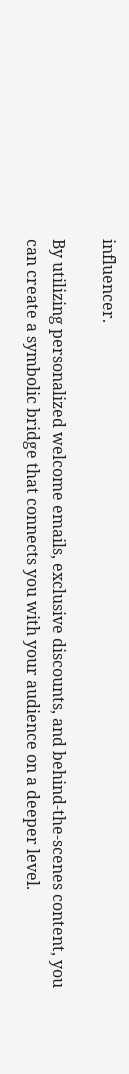influencer.

By utilizing personalized welcome emails, exclusive discounts, and behind-the-scenes content, you can create a symbolic bridge that connects you with your audience on a deeper level.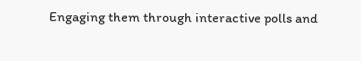Engaging them through interactive polls and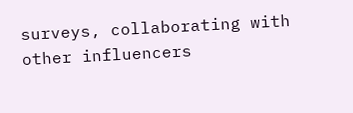surveys, collaborating with other influencers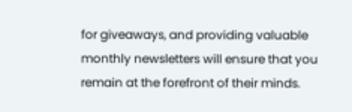for giveaways, and providing valuable monthly newsletters will ensure that you remain at the forefront of their minds.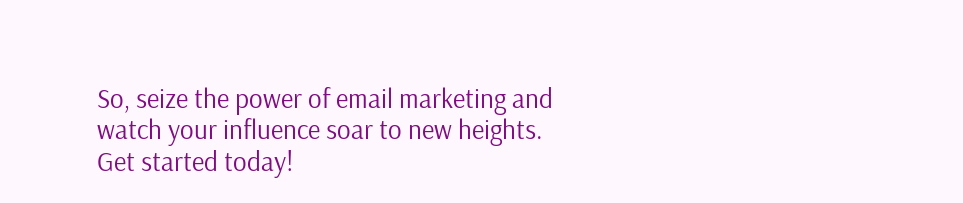So, seize the power of email marketing and watch your influence soar to new heights. Get started today!